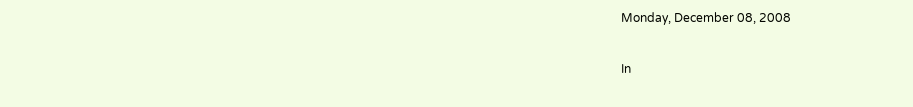Monday, December 08, 2008

In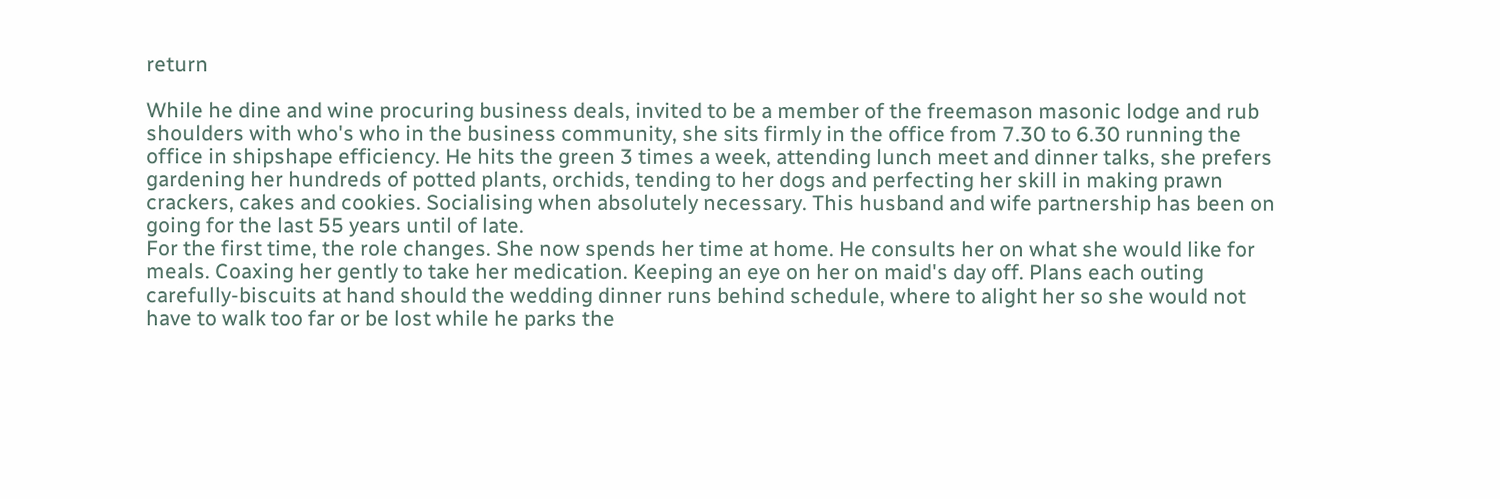return

While he dine and wine procuring business deals, invited to be a member of the freemason masonic lodge and rub shoulders with who's who in the business community, she sits firmly in the office from 7.30 to 6.30 running the office in shipshape efficiency. He hits the green 3 times a week, attending lunch meet and dinner talks, she prefers gardening her hundreds of potted plants, orchids, tending to her dogs and perfecting her skill in making prawn crackers, cakes and cookies. Socialising when absolutely necessary. This husband and wife partnership has been on going for the last 55 years until of late.
For the first time, the role changes. She now spends her time at home. He consults her on what she would like for meals. Coaxing her gently to take her medication. Keeping an eye on her on maid's day off. Plans each outing carefully-biscuits at hand should the wedding dinner runs behind schedule, where to alight her so she would not have to walk too far or be lost while he parks the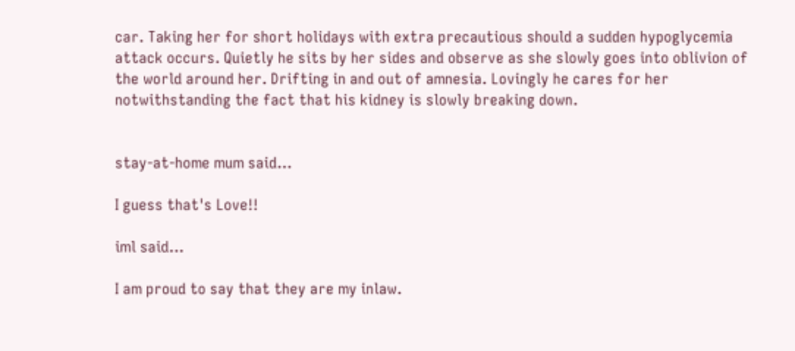car. Taking her for short holidays with extra precautious should a sudden hypoglycemia attack occurs. Quietly he sits by her sides and observe as she slowly goes into oblivion of the world around her. Drifting in and out of amnesia. Lovingly he cares for her notwithstanding the fact that his kidney is slowly breaking down.


stay-at-home mum said...

I guess that's Love!!

iml said...

I am proud to say that they are my inlaw.